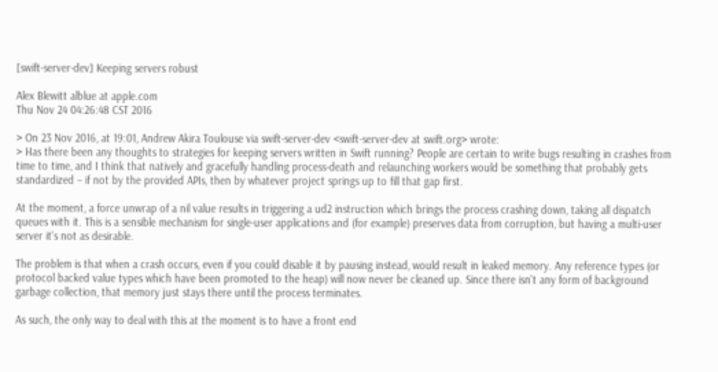[swift-server-dev] Keeping servers robust

Alex Blewitt alblue at apple.com
Thu Nov 24 04:26:48 CST 2016

> On 23 Nov 2016, at 19:01, Andrew Akira Toulouse via swift-server-dev <swift-server-dev at swift.org> wrote:
> Has there been any thoughts to strategies for keeping servers written in Swift running? People are certain to write bugs resulting in crashes from time to time, and I think that natively and gracefully handling process-death and relaunching workers would be something that probably gets standardized – if not by the provided APIs, then by whatever project springs up to fill that gap first.

At the moment, a force unwrap of a nil value results in triggering a ud2 instruction which brings the process crashing down, taking all dispatch queues with it. This is a sensible mechanism for single-user applications and (for example) preserves data from corruption, but having a multi-user server it's not as desirable.

The problem is that when a crash occurs, even if you could disable it by pausing instead, would result in leaked memory. Any reference types (or protocol backed value types which have been promoted to the heap) will now never be cleaned up. Since there isn't any form of background garbage collection, that memory just stays there until the process terminates.

As such, the only way to deal with this at the moment is to have a front end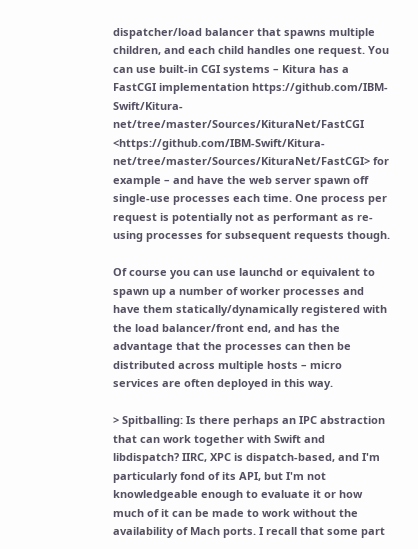dispatcher/load balancer that spawns multiple children, and each child handles one request. You can use built-in CGI systems – Kitura has a FastCGI implementation https://github.com/IBM-Swift/Kitura-net/tree/master/Sources/KituraNet/FastCGI <https://github.com/IBM-Swift/Kitura-net/tree/master/Sources/KituraNet/FastCGI> for example – and have the web server spawn off single-use processes each time. One process per request is potentially not as performant as re-using processes for subsequent requests though.

Of course you can use launchd or equivalent to spawn up a number of worker processes and have them statically/dynamically registered with the load balancer/front end, and has the advantage that the processes can then be distributed across multiple hosts – micro services are often deployed in this way.

> Spitballing: Is there perhaps an IPC abstraction that can work together with Swift and libdispatch? IIRC, XPC is dispatch-based, and I'm particularly fond of its API, but I'm not knowledgeable enough to evaluate it or how much of it can be made to work without the availability of Mach ports. I recall that some part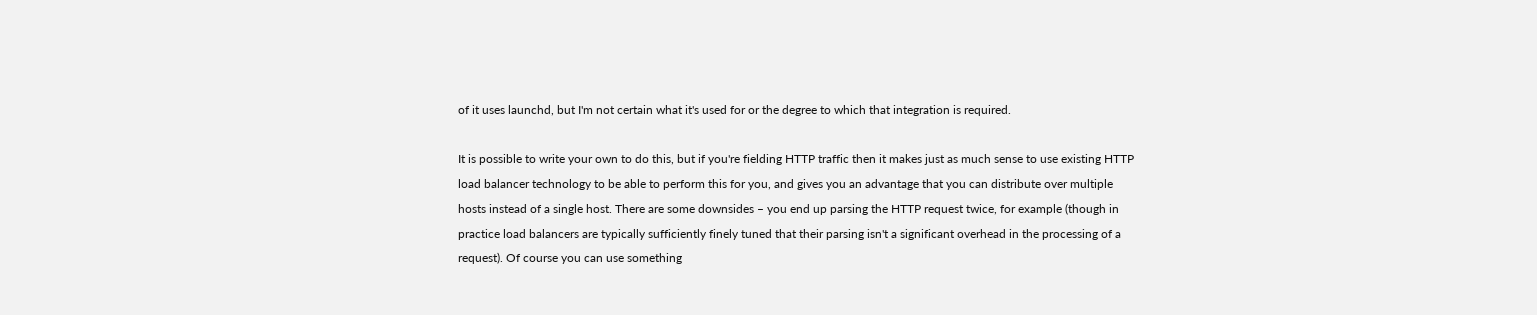of it uses launchd, but I'm not certain what it's used for or the degree to which that integration is required.

It is possible to write your own to do this, but if you're fielding HTTP traffic then it makes just as much sense to use existing HTTP load balancer technology to be able to perform this for you, and gives you an advantage that you can distribute over multiple hosts instead of a single host. There are some downsides – you end up parsing the HTTP request twice, for example (though in practice load balancers are typically sufficiently finely tuned that their parsing isn't a significant overhead in the processing of a request). Of course you can use something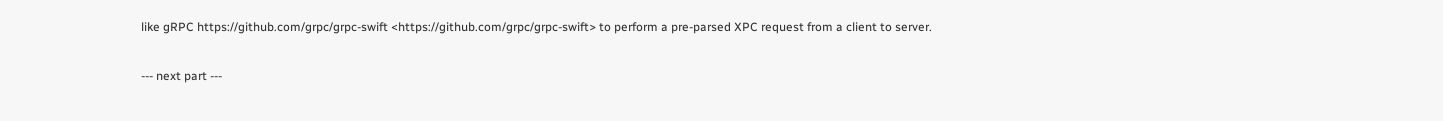like gRPC https://github.com/grpc/grpc-swift <https://github.com/grpc/grpc-swift> to perform a pre-parsed XPC request from a client to server.

--- next part ---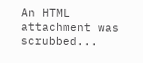An HTML attachment was scrubbed...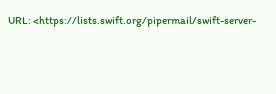URL: <https://lists.swift.org/pipermail/swift-server-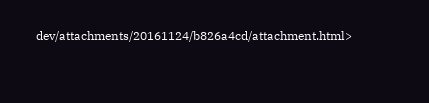dev/attachments/20161124/b826a4cd/attachment.html>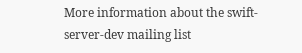More information about the swift-server-dev mailing list